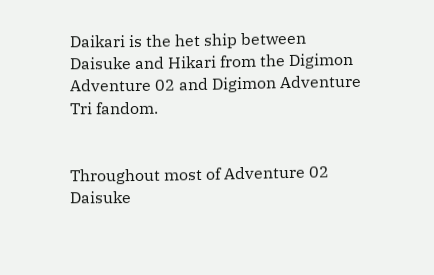Daikari is the het ship between Daisuke and Hikari from the Digimon Adventure 02 and Digimon Adventure Tri fandom.


Throughout most of Adventure 02 Daisuke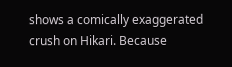shows a comically exaggerated crush on Hikari. Because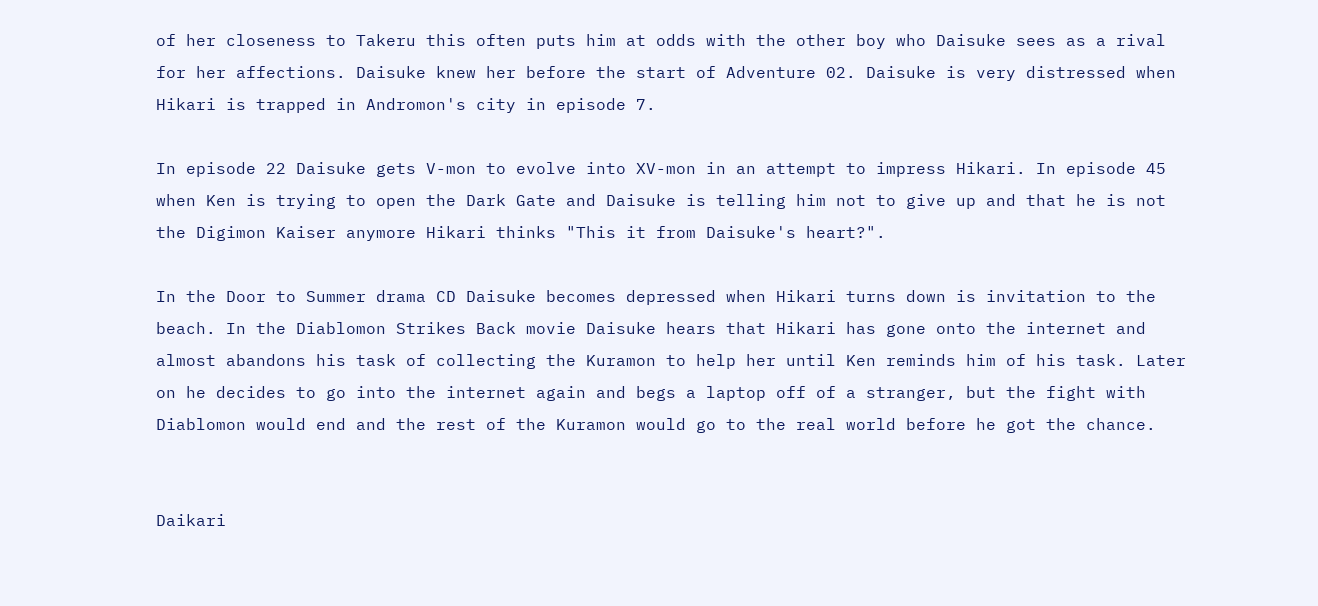of her closeness to Takeru this often puts him at odds with the other boy who Daisuke sees as a rival for her affections. Daisuke knew her before the start of Adventure 02. Daisuke is very distressed when Hikari is trapped in Andromon's city in episode 7.

In episode 22 Daisuke gets V-mon to evolve into XV-mon in an attempt to impress Hikari. In episode 45 when Ken is trying to open the Dark Gate and Daisuke is telling him not to give up and that he is not the Digimon Kaiser anymore Hikari thinks "This it from Daisuke's heart?".

In the Door to Summer drama CD Daisuke becomes depressed when Hikari turns down is invitation to the beach. In the Diablomon Strikes Back movie Daisuke hears that Hikari has gone onto the internet and almost abandons his task of collecting the Kuramon to help her until Ken reminds him of his task. Later on he decides to go into the internet again and begs a laptop off of a stranger, but the fight with Diablomon would end and the rest of the Kuramon would go to the real world before he got the chance.


Daikari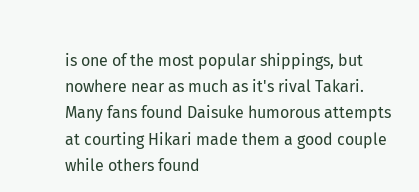is one of the most popular shippings, but nowhere near as much as it's rival Takari. Many fans found Daisuke humorous attempts at courting Hikari made them a good couple while others found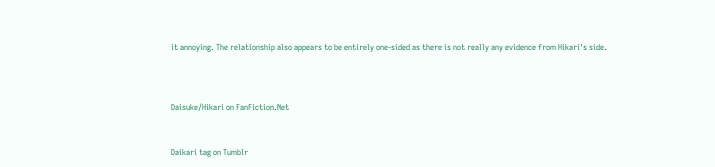it annoying. The relationship also appears to be entirely one-sided as there is not really any evidence from Hikari's side.



Daisuke/Hikari on FanFiction.Net


Daikari tag on Tumblr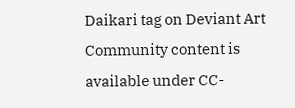Daikari tag on Deviant Art
Community content is available under CC-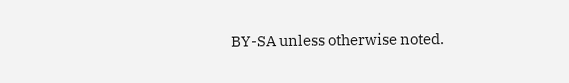BY-SA unless otherwise noted.